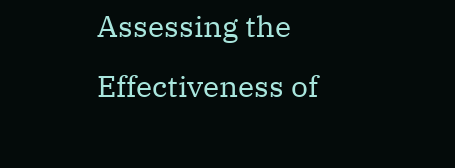Assessing the Effectiveness of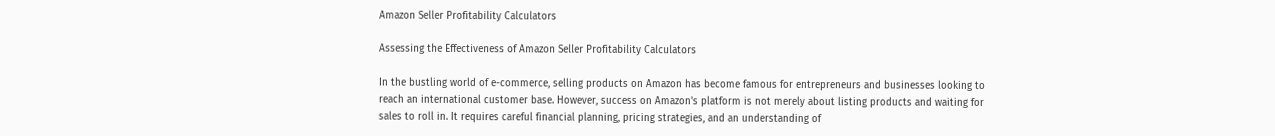Amazon Seller Profitability Calculators

Assessing the Effectiveness of Amazon Seller Profitability Calculators

In the bustling world of e-commerce, selling products on Amazon has become famous for entrepreneurs and businesses looking to reach an international customer base. However, success on Amazon's platform is not merely about listing products and waiting for sales to roll in. It requires careful financial planning, pricing strategies, and an understanding of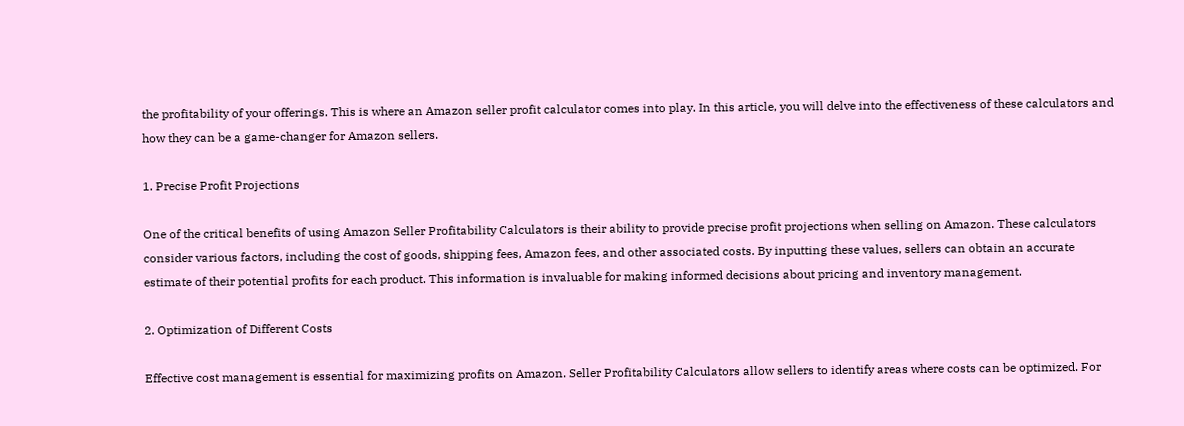the profitability of your offerings. This is where an Amazon seller profit calculator comes into play. In this article, you will delve into the effectiveness of these calculators and how they can be a game-changer for Amazon sellers.

1. Precise Profit Projections

One of the critical benefits of using Amazon Seller Profitability Calculators is their ability to provide precise profit projections when selling on Amazon. These calculators consider various factors, including the cost of goods, shipping fees, Amazon fees, and other associated costs. By inputting these values, sellers can obtain an accurate estimate of their potential profits for each product. This information is invaluable for making informed decisions about pricing and inventory management.

2. Optimization of Different Costs

Effective cost management is essential for maximizing profits on Amazon. Seller Profitability Calculators allow sellers to identify areas where costs can be optimized. For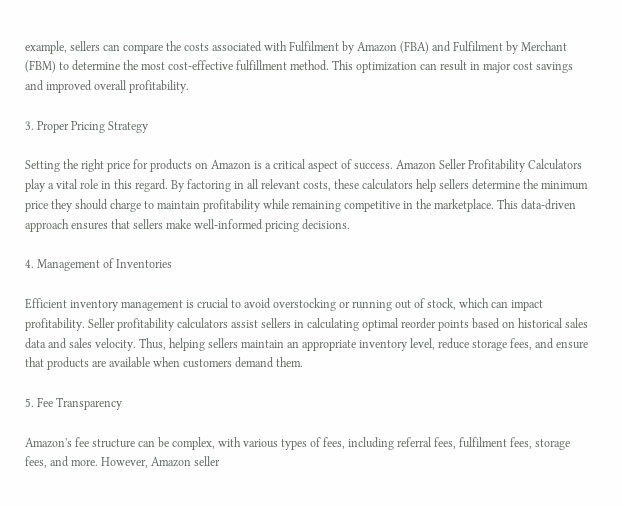example, sellers can compare the costs associated with Fulfilment by Amazon (FBA) and Fulfilment by Merchant (FBM) to determine the most cost-effective fulfillment method. This optimization can result in major cost savings and improved overall profitability.

3. Proper Pricing Strategy

Setting the right price for products on Amazon is a critical aspect of success. Amazon Seller Profitability Calculators play a vital role in this regard. By factoring in all relevant costs, these calculators help sellers determine the minimum price they should charge to maintain profitability while remaining competitive in the marketplace. This data-driven approach ensures that sellers make well-informed pricing decisions.

4. Management of Inventories

Efficient inventory management is crucial to avoid overstocking or running out of stock, which can impact profitability. Seller profitability calculators assist sellers in calculating optimal reorder points based on historical sales data and sales velocity. Thus, helping sellers maintain an appropriate inventory level, reduce storage fees, and ensure that products are available when customers demand them.

5. Fee Transparency

Amazon's fee structure can be complex, with various types of fees, including referral fees, fulfilment fees, storage fees, and more. However, Amazon seller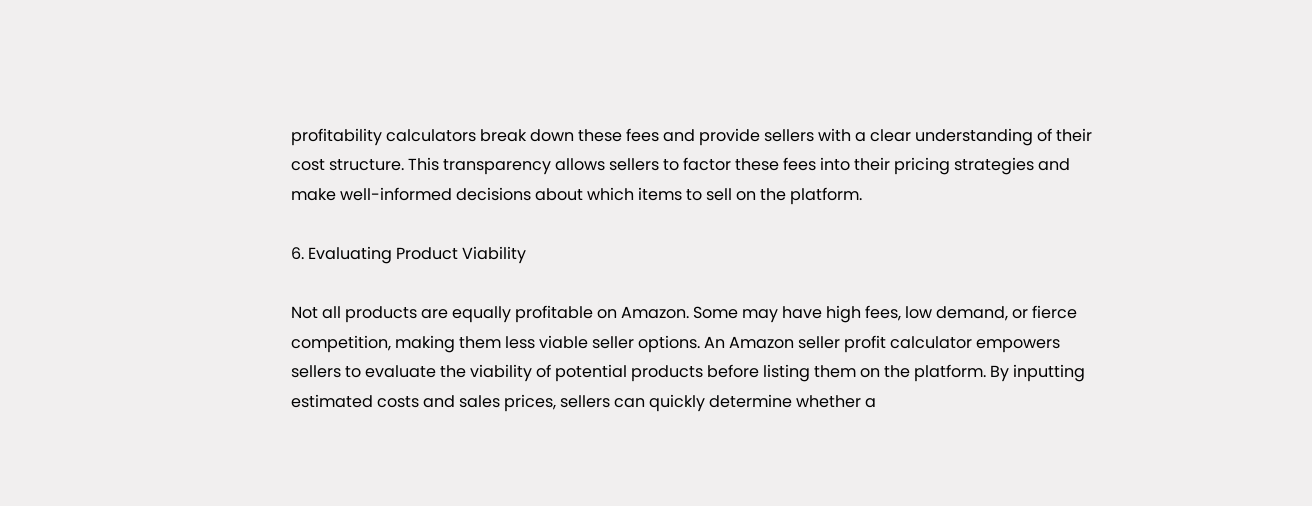profitability calculators break down these fees and provide sellers with a clear understanding of their cost structure. This transparency allows sellers to factor these fees into their pricing strategies and make well-informed decisions about which items to sell on the platform.

6. Evaluating Product Viability

Not all products are equally profitable on Amazon. Some may have high fees, low demand, or fierce competition, making them less viable seller options. An Amazon seller profit calculator empowers sellers to evaluate the viability of potential products before listing them on the platform. By inputting estimated costs and sales prices, sellers can quickly determine whether a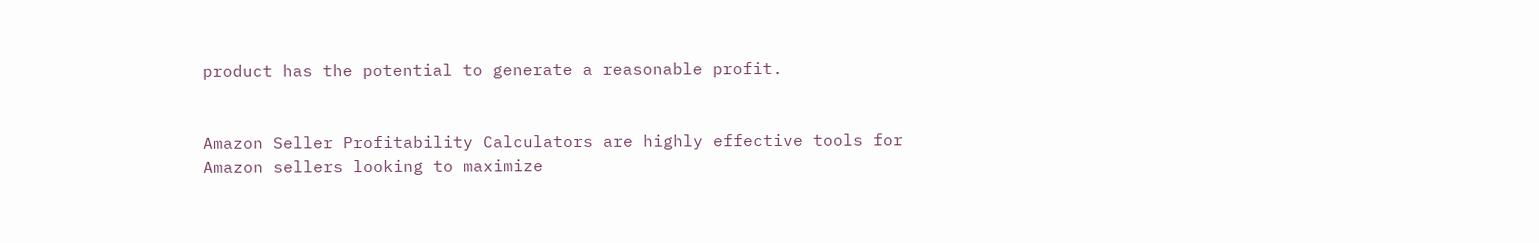product has the potential to generate a reasonable profit.


Amazon Seller Profitability Calculators are highly effective tools for Amazon sellers looking to maximize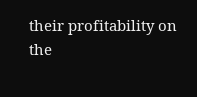their profitability on the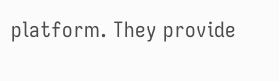platform. They provide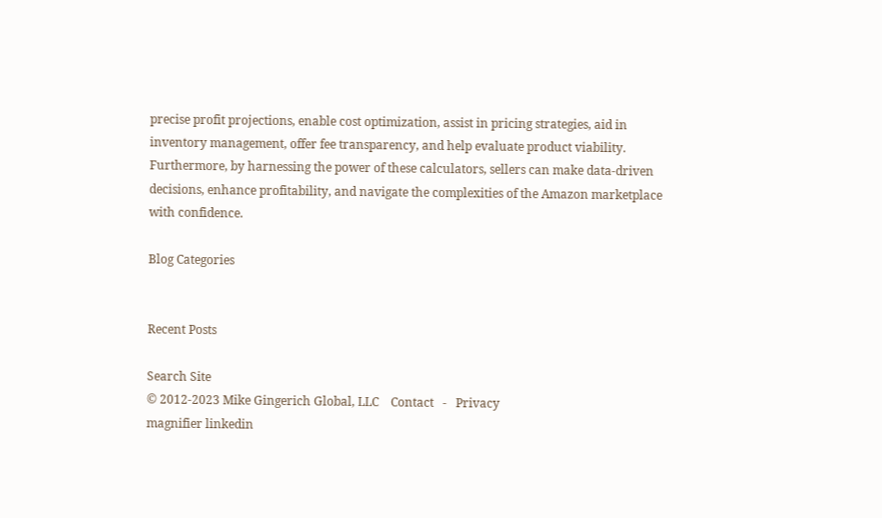precise profit projections, enable cost optimization, assist in pricing strategies, aid in inventory management, offer fee transparency, and help evaluate product viability. Furthermore, by harnessing the power of these calculators, sellers can make data-driven decisions, enhance profitability, and navigate the complexities of the Amazon marketplace with confidence.

Blog Categories


Recent Posts

Search Site
© 2012-2023 Mike Gingerich Global, LLC    Contact   -   Privacy
magnifier linkedin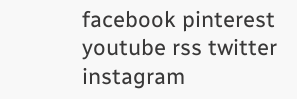facebook pinterest youtube rss twitter instagram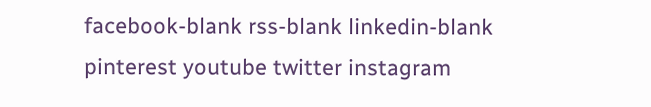facebook-blank rss-blank linkedin-blank pinterest youtube twitter instagram